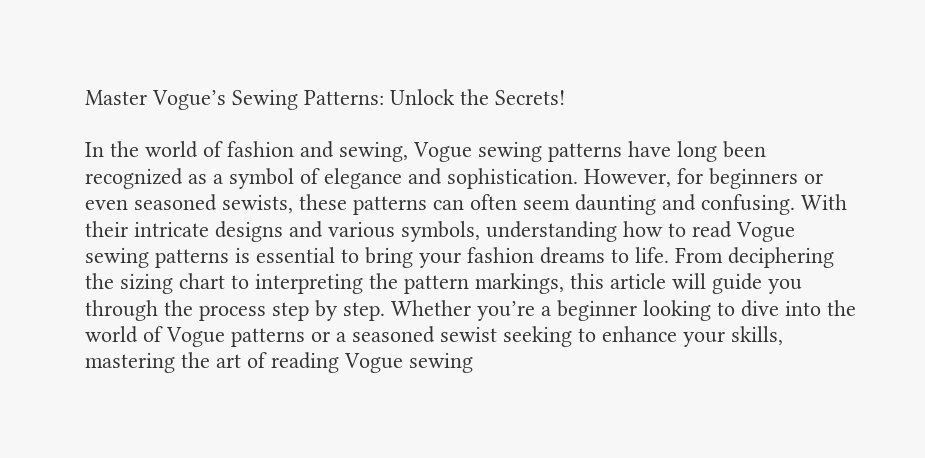Master Vogue’s Sewing Patterns: Unlock the Secrets!

In the world of fashion and sewing, Vogue sewing patterns have long been recognized as a symbol of elegance and sophistication. However, for beginners or even seasoned sewists, these patterns can often seem daunting and confusing. With their intricate designs and various symbols, understanding how to read Vogue sewing patterns is essential to bring your fashion dreams to life. From deciphering the sizing chart to interpreting the pattern markings, this article will guide you through the process step by step. Whether you’re a beginner looking to dive into the world of Vogue patterns or a seasoned sewist seeking to enhance your skills, mastering the art of reading Vogue sewing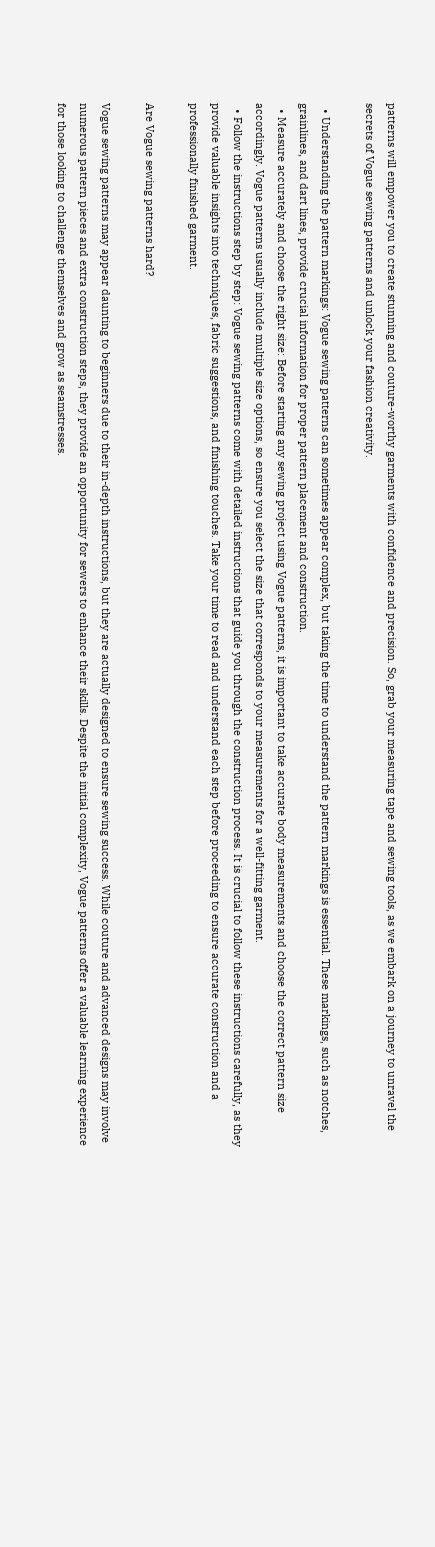patterns will empower you to create stunning and couture-worthy garments with confidence and precision. So, grab your measuring tape and sewing tools, as we embark on a journey to unravel the secrets of Vogue sewing patterns and unlock your fashion creativity.

  • Understanding the pattern markings: Vogue sewing patterns can sometimes appear complex, but taking the time to understand the pattern markings is essential. These markings, such as notches, grainlines, and dart lines, provide crucial information for proper pattern placement and construction.
  • Measure accurately and choose the right size: Before starting any sewing project using Vogue patterns, it is important to take accurate body measurements and choose the correct pattern size accordingly. Vogue patterns usually include multiple size options, so ensure you select the size that corresponds to your measurements for a well-fitting garment.
  • Follow the instructions step by step: Vogue sewing patterns come with detailed instructions that guide you through the construction process. It is crucial to follow these instructions carefully, as they provide valuable insights into techniques, fabric suggestions, and finishing touches. Take your time to read and understand each step before proceeding to ensure accurate construction and a professionally finished garment.

Are Vogue sewing patterns hard?

Vogue sewing patterns may appear daunting to beginners due to their in-depth instructions, but they are actually designed to ensure sewing success. While couture and advanced designs may involve numerous pattern pieces and extra construction steps, they provide an opportunity for sewers to enhance their skills. Despite the initial complexity, Vogue patterns offer a valuable learning experience for those looking to challenge themselves and grow as seamstresses.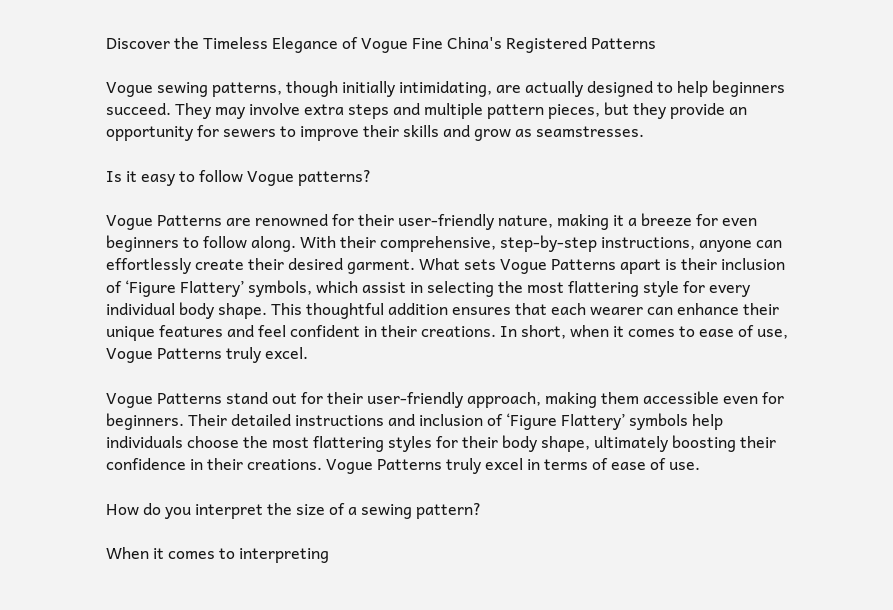Discover the Timeless Elegance of Vogue Fine China's Registered Patterns

Vogue sewing patterns, though initially intimidating, are actually designed to help beginners succeed. They may involve extra steps and multiple pattern pieces, but they provide an opportunity for sewers to improve their skills and grow as seamstresses.

Is it easy to follow Vogue patterns?

Vogue Patterns are renowned for their user-friendly nature, making it a breeze for even beginners to follow along. With their comprehensive, step-by-step instructions, anyone can effortlessly create their desired garment. What sets Vogue Patterns apart is their inclusion of ‘Figure Flattery’ symbols, which assist in selecting the most flattering style for every individual body shape. This thoughtful addition ensures that each wearer can enhance their unique features and feel confident in their creations. In short, when it comes to ease of use, Vogue Patterns truly excel.

Vogue Patterns stand out for their user-friendly approach, making them accessible even for beginners. Their detailed instructions and inclusion of ‘Figure Flattery’ symbols help individuals choose the most flattering styles for their body shape, ultimately boosting their confidence in their creations. Vogue Patterns truly excel in terms of ease of use.

How do you interpret the size of a sewing pattern?

When it comes to interpreting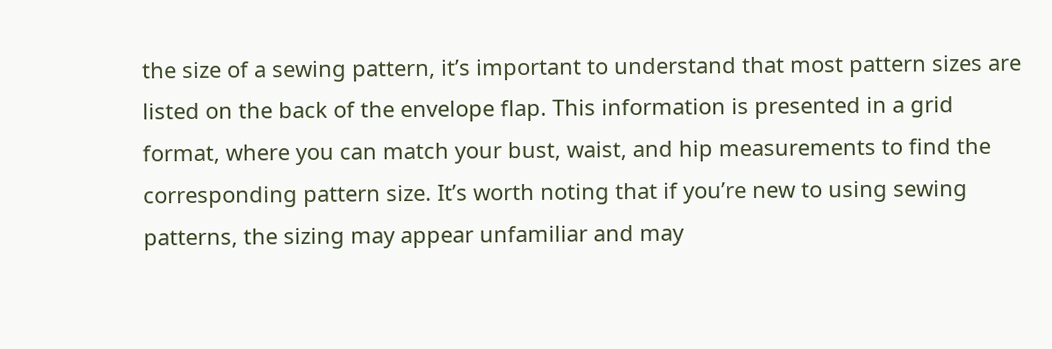the size of a sewing pattern, it’s important to understand that most pattern sizes are listed on the back of the envelope flap. This information is presented in a grid format, where you can match your bust, waist, and hip measurements to find the corresponding pattern size. It’s worth noting that if you’re new to using sewing patterns, the sizing may appear unfamiliar and may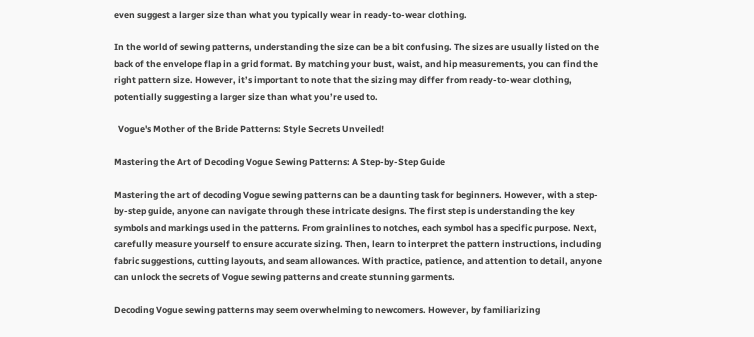even suggest a larger size than what you typically wear in ready-to-wear clothing.

In the world of sewing patterns, understanding the size can be a bit confusing. The sizes are usually listed on the back of the envelope flap in a grid format. By matching your bust, waist, and hip measurements, you can find the right pattern size. However, it’s important to note that the sizing may differ from ready-to-wear clothing, potentially suggesting a larger size than what you’re used to.

  Vogue's Mother of the Bride Patterns: Style Secrets Unveiled!

Mastering the Art of Decoding Vogue Sewing Patterns: A Step-by-Step Guide

Mastering the art of decoding Vogue sewing patterns can be a daunting task for beginners. However, with a step-by-step guide, anyone can navigate through these intricate designs. The first step is understanding the key symbols and markings used in the patterns. From grainlines to notches, each symbol has a specific purpose. Next, carefully measure yourself to ensure accurate sizing. Then, learn to interpret the pattern instructions, including fabric suggestions, cutting layouts, and seam allowances. With practice, patience, and attention to detail, anyone can unlock the secrets of Vogue sewing patterns and create stunning garments.

Decoding Vogue sewing patterns may seem overwhelming to newcomers. However, by familiarizing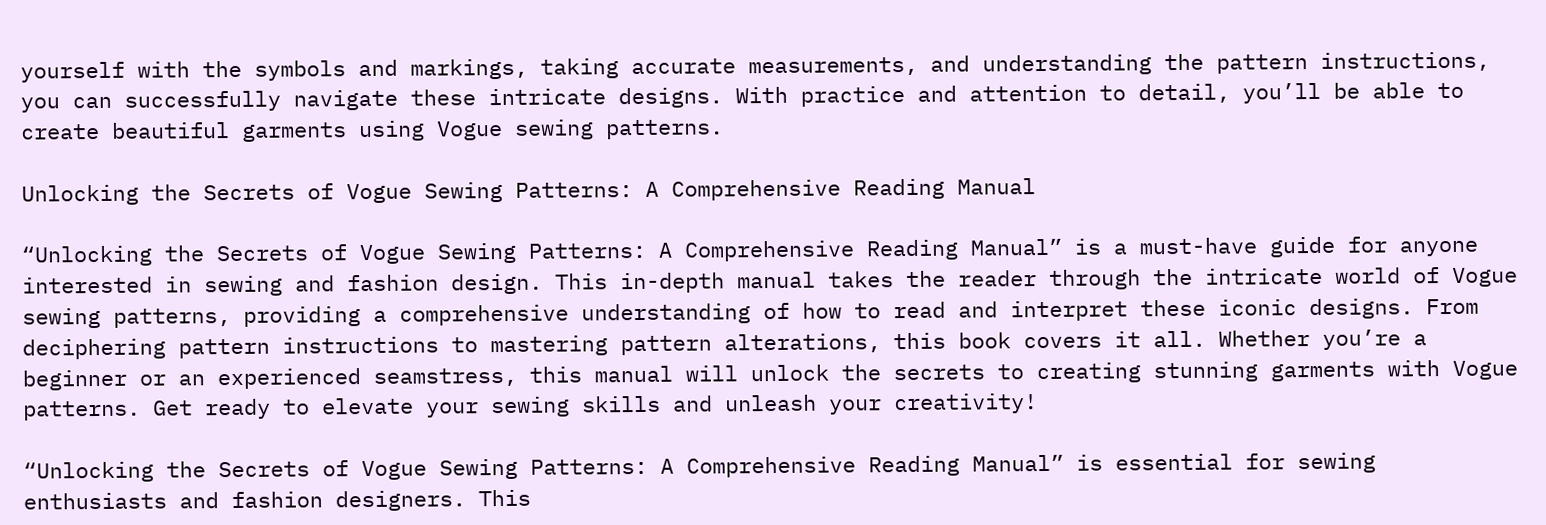yourself with the symbols and markings, taking accurate measurements, and understanding the pattern instructions, you can successfully navigate these intricate designs. With practice and attention to detail, you’ll be able to create beautiful garments using Vogue sewing patterns.

Unlocking the Secrets of Vogue Sewing Patterns: A Comprehensive Reading Manual

“Unlocking the Secrets of Vogue Sewing Patterns: A Comprehensive Reading Manual” is a must-have guide for anyone interested in sewing and fashion design. This in-depth manual takes the reader through the intricate world of Vogue sewing patterns, providing a comprehensive understanding of how to read and interpret these iconic designs. From deciphering pattern instructions to mastering pattern alterations, this book covers it all. Whether you’re a beginner or an experienced seamstress, this manual will unlock the secrets to creating stunning garments with Vogue patterns. Get ready to elevate your sewing skills and unleash your creativity!

“Unlocking the Secrets of Vogue Sewing Patterns: A Comprehensive Reading Manual” is essential for sewing enthusiasts and fashion designers. This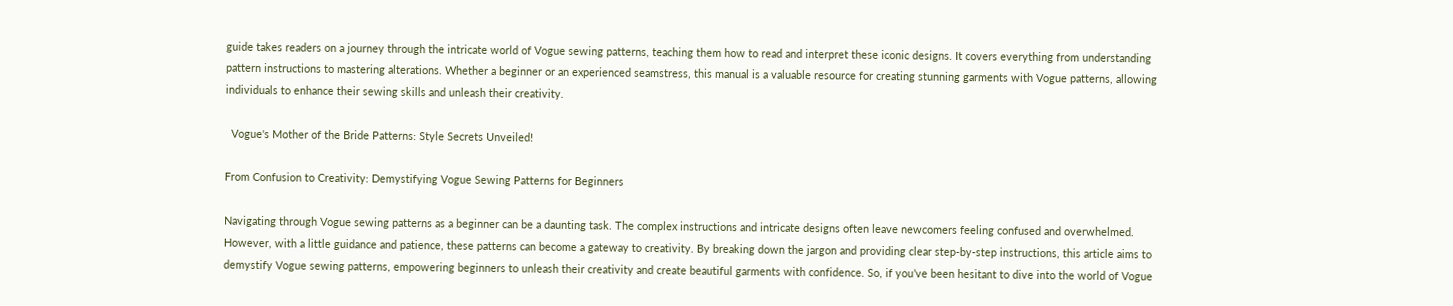guide takes readers on a journey through the intricate world of Vogue sewing patterns, teaching them how to read and interpret these iconic designs. It covers everything from understanding pattern instructions to mastering alterations. Whether a beginner or an experienced seamstress, this manual is a valuable resource for creating stunning garments with Vogue patterns, allowing individuals to enhance their sewing skills and unleash their creativity.

  Vogue's Mother of the Bride Patterns: Style Secrets Unveiled!

From Confusion to Creativity: Demystifying Vogue Sewing Patterns for Beginners

Navigating through Vogue sewing patterns as a beginner can be a daunting task. The complex instructions and intricate designs often leave newcomers feeling confused and overwhelmed. However, with a little guidance and patience, these patterns can become a gateway to creativity. By breaking down the jargon and providing clear step-by-step instructions, this article aims to demystify Vogue sewing patterns, empowering beginners to unleash their creativity and create beautiful garments with confidence. So, if you’ve been hesitant to dive into the world of Vogue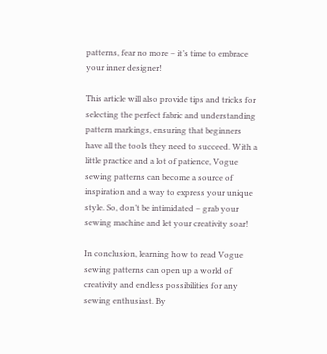patterns, fear no more – it’s time to embrace your inner designer!

This article will also provide tips and tricks for selecting the perfect fabric and understanding pattern markings, ensuring that beginners have all the tools they need to succeed. With a little practice and a lot of patience, Vogue sewing patterns can become a source of inspiration and a way to express your unique style. So, don’t be intimidated – grab your sewing machine and let your creativity soar!

In conclusion, learning how to read Vogue sewing patterns can open up a world of creativity and endless possibilities for any sewing enthusiast. By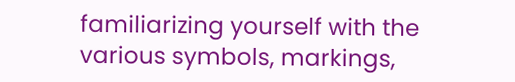familiarizing yourself with the various symbols, markings,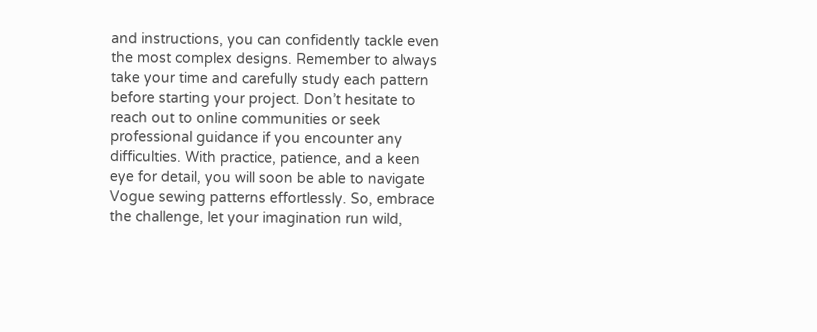and instructions, you can confidently tackle even the most complex designs. Remember to always take your time and carefully study each pattern before starting your project. Don’t hesitate to reach out to online communities or seek professional guidance if you encounter any difficulties. With practice, patience, and a keen eye for detail, you will soon be able to navigate Vogue sewing patterns effortlessly. So, embrace the challenge, let your imagination run wild,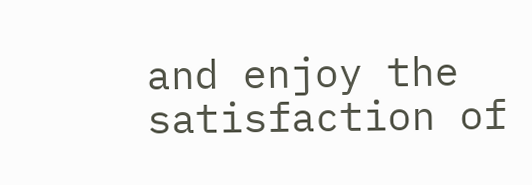and enjoy the satisfaction of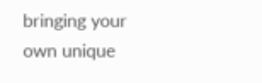bringing your own unique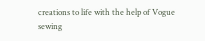creations to life with the help of Vogue sewing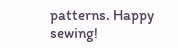patterns. Happy sewing!